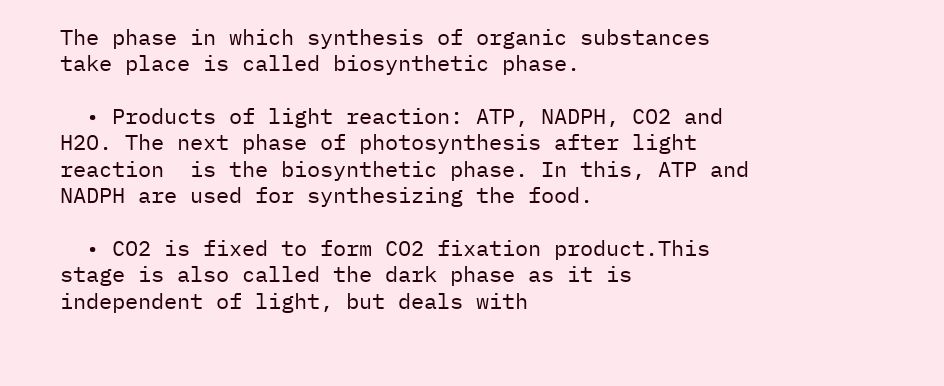The phase in which synthesis of organic substances take place is called biosynthetic phase.

  • Products of light reaction: ATP, NADPH, CO2 and H2O. The next phase of photosynthesis after light reaction  is the biosynthetic phase. In this, ATP and NADPH are used for synthesizing the food.

  • CO2 is fixed to form CO2 fixation product.This stage is also called the dark phase as it is independent of light, but deals with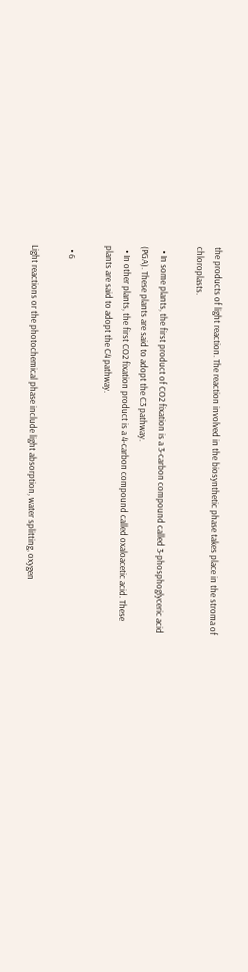the products of light reaction. The reaction involved in the biosynthetic phase takes place in the stroma of chloroplasts.

  • In some plants, the first product of CO2 fixation is a 3-carbon compound called 3-phosphoglyceric acid (PGA). These plants are said to adopt the C3 pathway.
  • In other plants, the first CO2 fixation product is a 4-carbon compound called oxaloacetic acid. These plants are said to adopt the C4 pathway.

  • 6

Light reactions or the photochemical phase include light absorption, water splitting, oxygen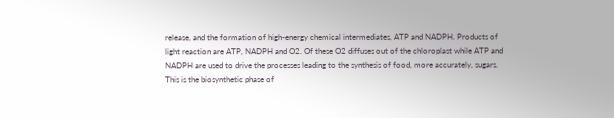release, and the formation of high-energy chemical intermediates, ATP and NADPH. Products of light reaction are ATP, NADPH and O2. Of these O2 diffuses out of the chloroplast while ATP and NADPH are used to drive the processes leading to the synthesis of food, more accurately, sugars. This is the biosynthetic phase of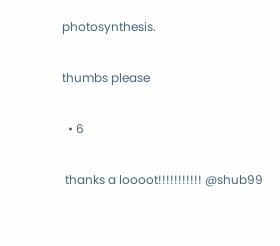photosynthesis.

thumbs please

  • 6

 thanks a loooot!!!!!!!!!!! @shub99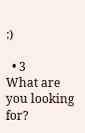:)

  • 3
What are you looking for?